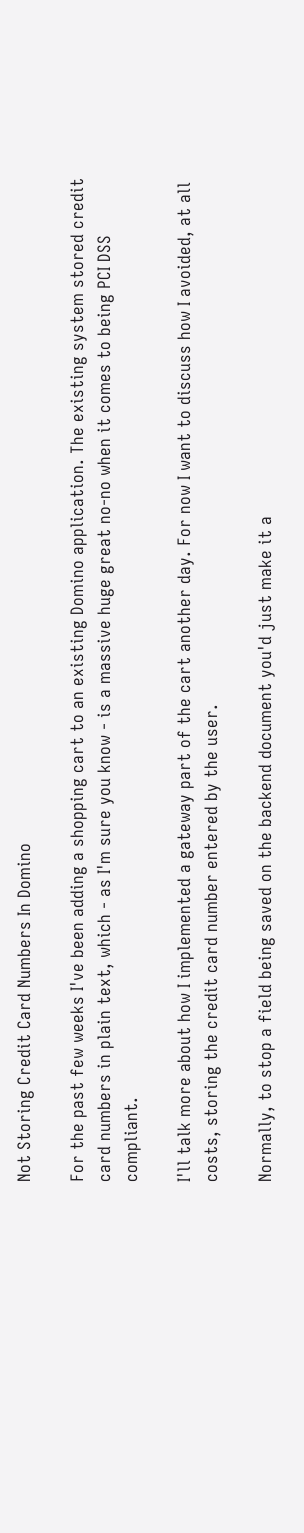Not Storing Credit Card Numbers In Domino

For the past few weeks I've been adding a shopping cart to an existing Domino application. The existing system stored credit card numbers in plain text, which - as I'm sure you know - is a massive huge great no-no when it comes to being PCI DSS compliant.

I'll talk more about how I implemented a gateway part of the cart another day. For now I want to discuss how I avoided, at all costs, storing the credit card number entered by the user.

Normally, to stop a field being saved on the backend document you'd just make it a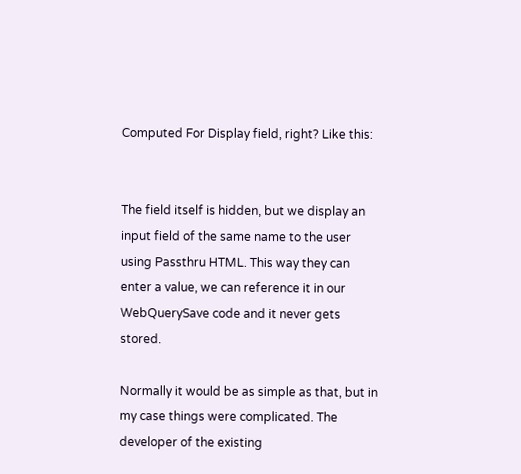Computed For Display field, right? Like this:


The field itself is hidden, but we display an input field of the same name to the user using Passthru HTML. This way they can enter a value, we can reference it in our WebQuerySave code and it never gets stored.

Normally it would be as simple as that, but in my case things were complicated. The developer of the existing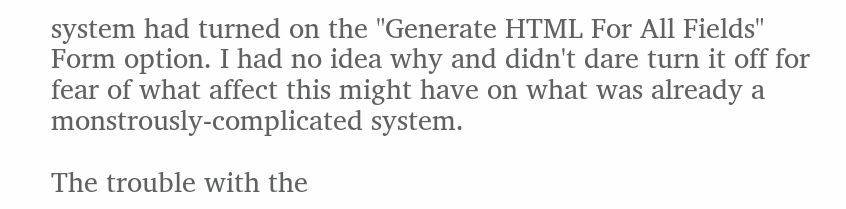system had turned on the "Generate HTML For All Fields" Form option. I had no idea why and didn't dare turn it off for fear of what affect this might have on what was already a monstrously-complicated system.

The trouble with the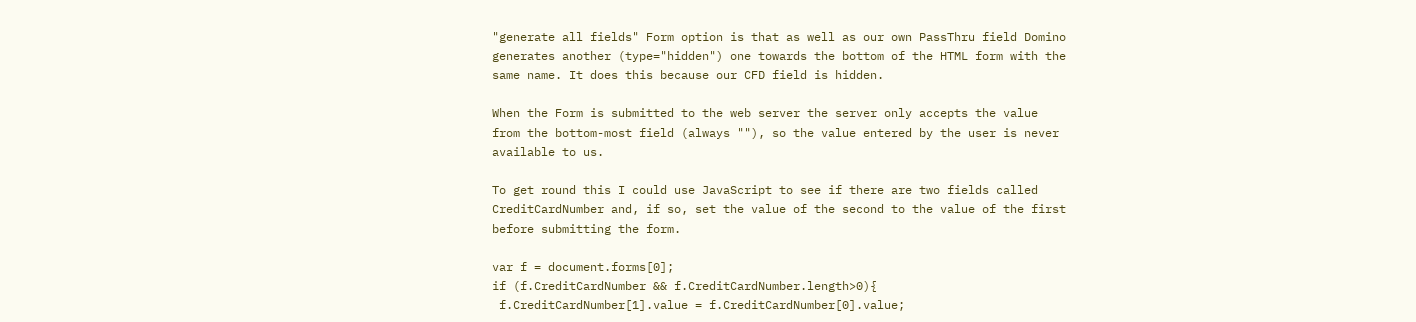"generate all fields" Form option is that as well as our own PassThru field Domino generates another (type="hidden") one towards the bottom of the HTML form with the same name. It does this because our CFD field is hidden.

When the Form is submitted to the web server the server only accepts the value from the bottom-most field (always ""), so the value entered by the user is never available to us.

To get round this I could use JavaScript to see if there are two fields called CreditCardNumber and, if so, set the value of the second to the value of the first before submitting the form.

var f = document.forms[0];
if (f.CreditCardNumber && f.CreditCardNumber.length>0){
 f.CreditCardNumber[1].value = f.CreditCardNumber[0].value;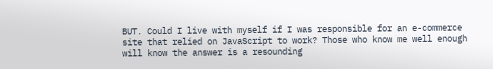BUT. Could I live with myself if I was responsible for an e-commerce site that relied on JavaScript to work? Those who know me well enough will know the answer is a resounding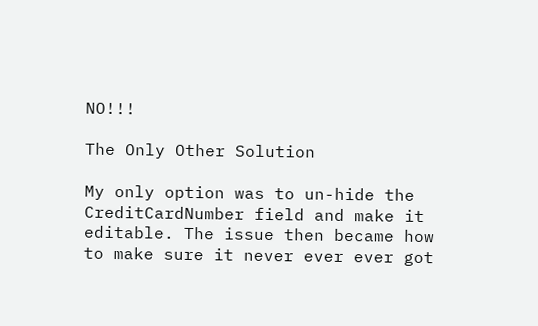NO!!!

The Only Other Solution

My only option was to un-hide the CreditCardNumber field and make it editable. The issue then became how to make sure it never ever ever got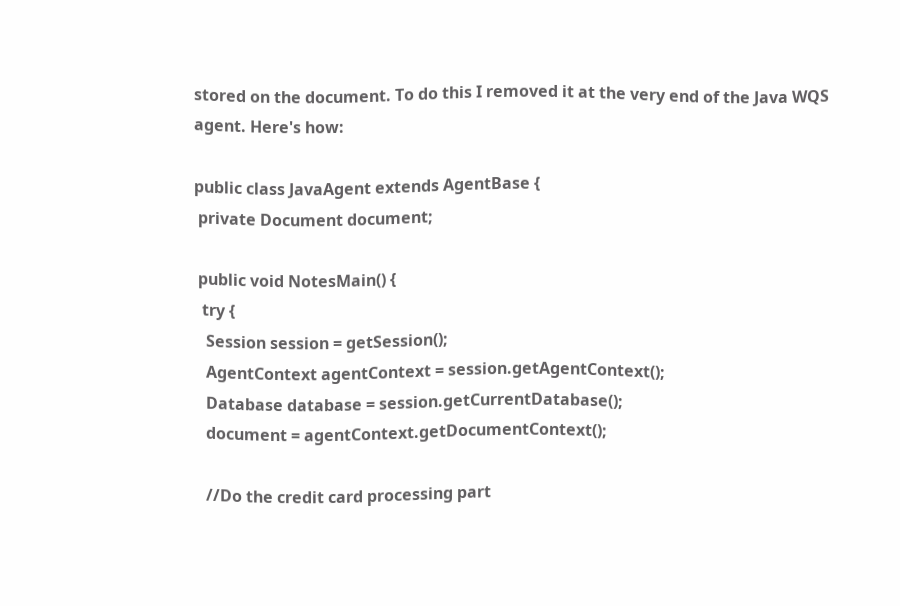stored on the document. To do this I removed it at the very end of the Java WQS agent. Here's how:

public class JavaAgent extends AgentBase {
 private Document document;

 public void NotesMain() {
  try {
   Session session = getSession();
   AgentContext agentContext = session.getAgentContext();
   Database database = session.getCurrentDatabase();
   document = agentContext.getDocumentContext();

   //Do the credit card processing part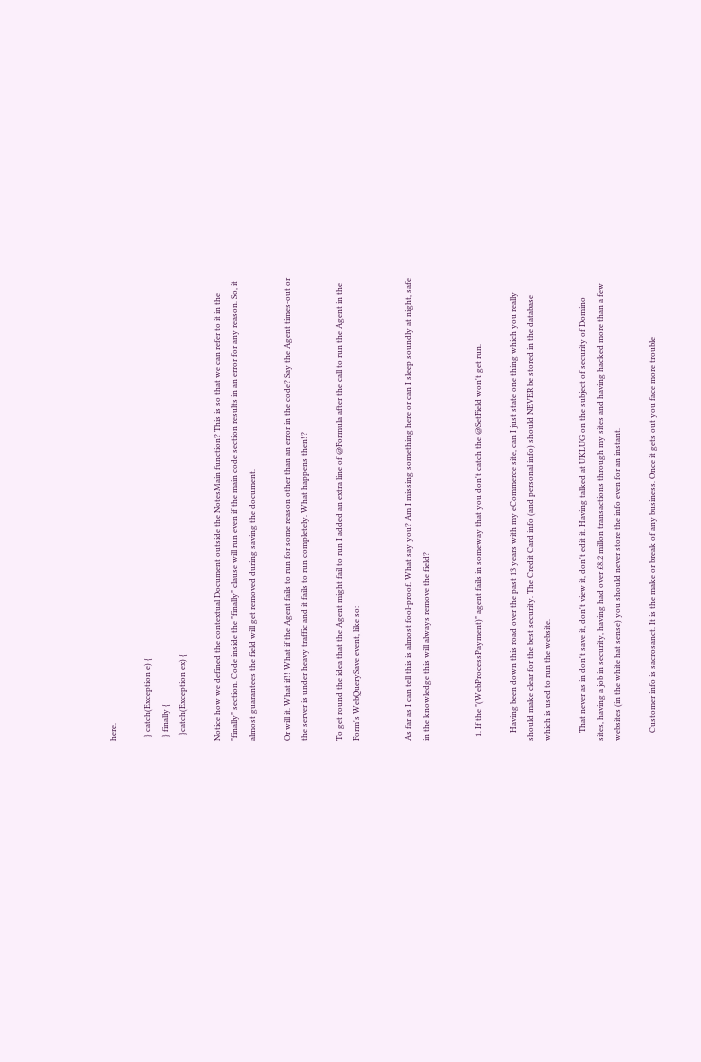here.

  } catch(Exception e) {
  } finally {
   }catch(Exception ex) {

Notice how we defined the contextual Document outside the NotesMain function? This is so that we can refer to it in the "finally" section. Code inside the "finally" clause will run even if the main code section results in an error for any reason. So, it almost guarantees the field will get removed during saving the document.

Or will it. What if!! What if the Agent fails to run for some reason other than an error in the code? Say the Agent times-out or the server is under heavy traffic and it fails to run completely. What happens then!?

To get round the idea that the Agent might fail to run I added an extra line of @Formula after the call to run the Agent in the Form's WebQuerySave event, like so:


As far as I can tell this is almost fool-proof. What say you? Am I missing something here or can I sleep soundly at night, safe in the knowledge this will always remove the field?


  1. If the "(WebProcessPayment)" agent fails in someway that you don't catch the @SetField won't get run.

    Having been down this road over the past 13 years with my eCommerce site, can I just state one thing which you really should make clear for the best security. The Credit Card info (and personal info) should NEVER be stored in the database which is used to run the website.

    That never as in don't save it, don't view it, don't edit it. Having talked at UKLUG on the subject of security of Domino sites, having a job in security, having had over £8.2 millon transactions through my sites and having hacked more than a few websites (in the white hat sense) you should never store the info even for an instant.

    Customer info is sacrosanct. It is the make or break of any business. Once it gets out you face more trouble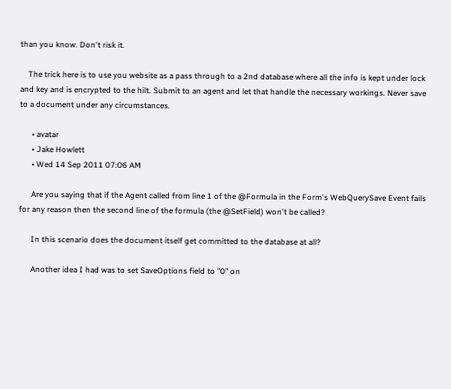than you know. Don't risk it.

    The trick here is to use you website as a pass through to a 2nd database where all the info is kept under lock and key and is encrypted to the hilt. Submit to an agent and let that handle the necessary workings. Never save to a document under any circumstances.

      • avatar
      • Jake Howlett
      • Wed 14 Sep 2011 07:06 AM

      Are you saying that if the Agent called from line 1 of the @Formula in the Form's WebQuerySave Event fails for any reason then the second line of the formula (the @SetField) won't be called?

      In this scenario does the document itself get committed to the database at all?

      Another idea I had was to set SaveOptions field to "0" on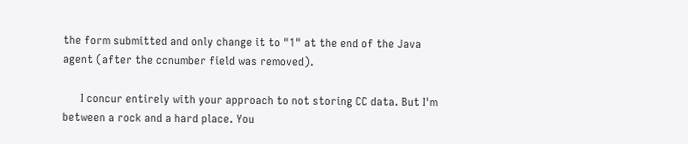the form submitted and only change it to "1" at the end of the Java agent (after the ccnumber field was removed).

      I concur entirely with your approach to not storing CC data. But I'm between a rock and a hard place. You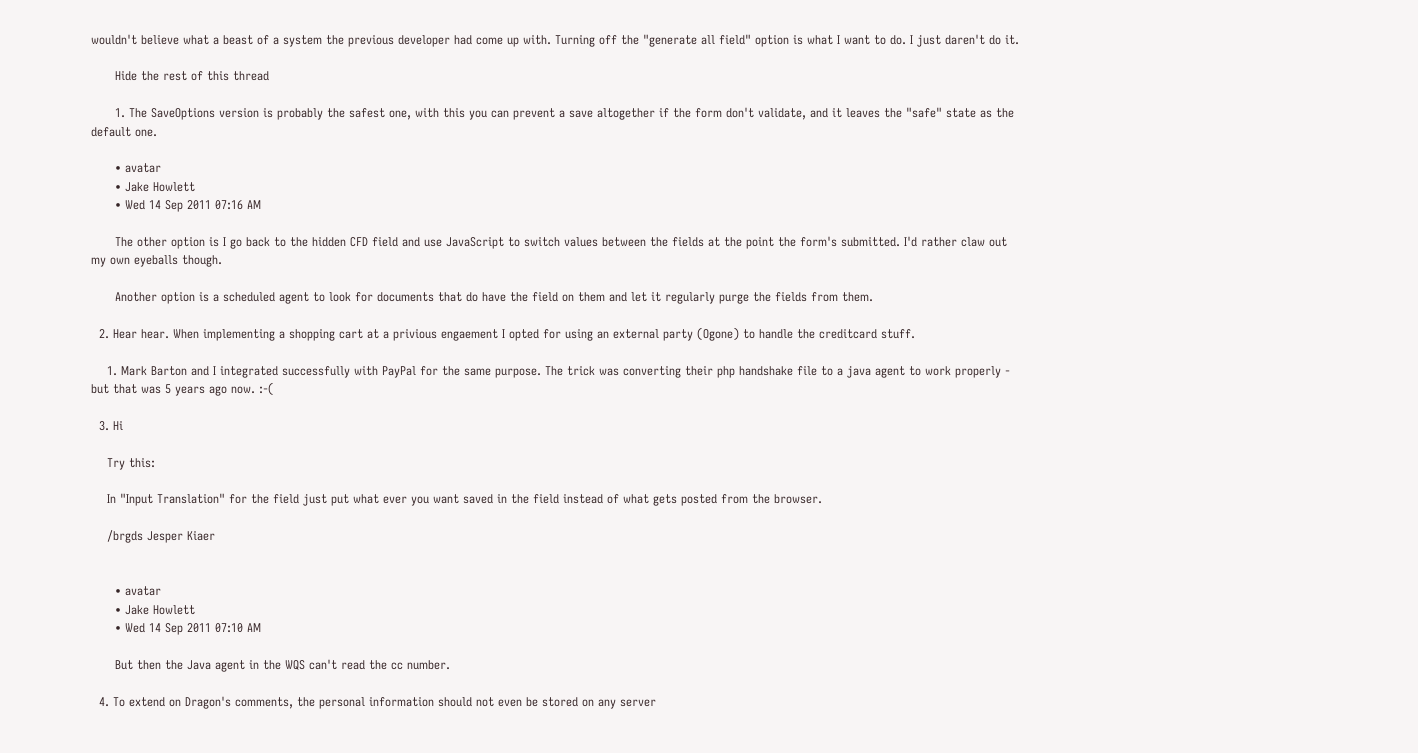wouldn't believe what a beast of a system the previous developer had come up with. Turning off the "generate all field" option is what I want to do. I just daren't do it.

      Hide the rest of this thread

      1. The SaveOptions version is probably the safest one, with this you can prevent a save altogether if the form don't validate, and it leaves the "safe" state as the default one.

      • avatar
      • Jake Howlett
      • Wed 14 Sep 2011 07:16 AM

      The other option is I go back to the hidden CFD field and use JavaScript to switch values between the fields at the point the form's submitted. I'd rather claw out my own eyeballs though.

      Another option is a scheduled agent to look for documents that do have the field on them and let it regularly purge the fields from them.

  2. Hear hear. When implementing a shopping cart at a privious engaement I opted for using an external party (Ogone) to handle the creditcard stuff.

    1. Mark Barton and I integrated successfully with PayPal for the same purpose. The trick was converting their php handshake file to a java agent to work properly - but that was 5 years ago now. :-(

  3. Hi

    Try this:

    In "Input Translation" for the field just put what ever you want saved in the field instead of what gets posted from the browser.

    /brgds Jesper Kiaer


      • avatar
      • Jake Howlett
      • Wed 14 Sep 2011 07:10 AM

      But then the Java agent in the WQS can't read the cc number.

  4. To extend on Dragon's comments, the personal information should not even be stored on any server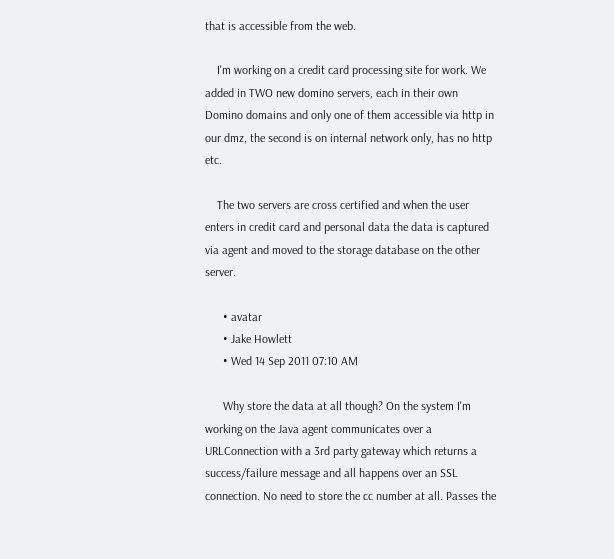that is accessible from the web.

    I'm working on a credit card processing site for work. We added in TWO new domino servers, each in their own Domino domains and only one of them accessible via http in our dmz, the second is on internal network only, has no http etc.

    The two servers are cross certified and when the user enters in credit card and personal data the data is captured via agent and moved to the storage database on the other server.

      • avatar
      • Jake Howlett
      • Wed 14 Sep 2011 07:10 AM

      Why store the data at all though? On the system I'm working on the Java agent communicates over a URLConnection with a 3rd party gateway which returns a success/failure message and all happens over an SSL connection. No need to store the cc number at all. Passes the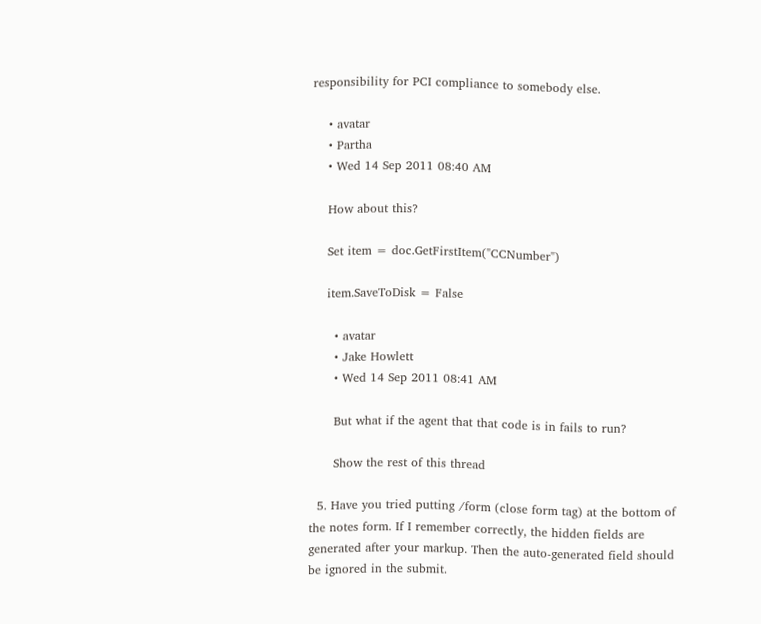responsibility for PCI compliance to somebody else.

    • avatar
    • Partha
    • Wed 14 Sep 2011 08:40 AM

    How about this?

    Set item = doc.GetFirstItem("CCNumber")

    item.SaveToDisk = False

      • avatar
      • Jake Howlett
      • Wed 14 Sep 2011 08:41 AM

      But what if the agent that that code is in fails to run?

      Show the rest of this thread

  5. Have you tried putting /form (close form tag) at the bottom of the notes form. If I remember correctly, the hidden fields are generated after your markup. Then the auto-generated field should be ignored in the submit.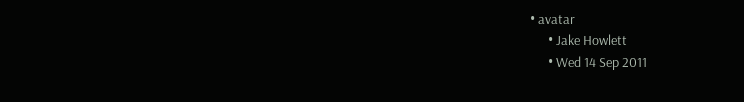• avatar
      • Jake Howlett
      • Wed 14 Sep 2011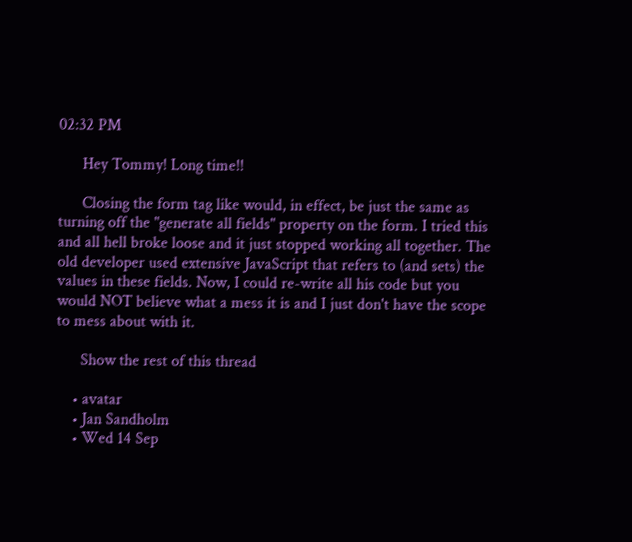02:32 PM

      Hey Tommy! Long time!!

      Closing the form tag like would, in effect, be just the same as turning off the "generate all fields" property on the form. I tried this and all hell broke loose and it just stopped working all together. The old developer used extensive JavaScript that refers to (and sets) the values in these fields. Now, I could re-write all his code but you would NOT believe what a mess it is and I just don't have the scope to mess about with it.

      Show the rest of this thread

    • avatar
    • Jan Sandholm
    • Wed 14 Sep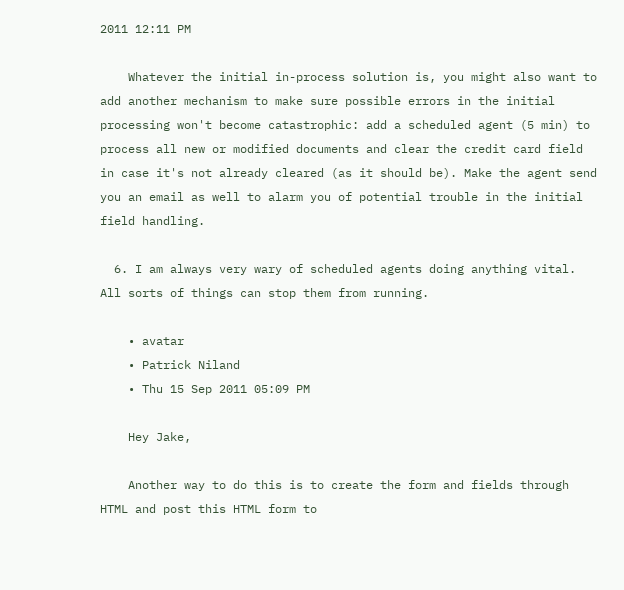2011 12:11 PM

    Whatever the initial in-process solution is, you might also want to add another mechanism to make sure possible errors in the initial processing won't become catastrophic: add a scheduled agent (5 min) to process all new or modified documents and clear the credit card field in case it's not already cleared (as it should be). Make the agent send you an email as well to alarm you of potential trouble in the initial field handling.

  6. I am always very wary of scheduled agents doing anything vital. All sorts of things can stop them from running.

    • avatar
    • Patrick Niland
    • Thu 15 Sep 2011 05:09 PM

    Hey Jake,

    Another way to do this is to create the form and fields through HTML and post this HTML form to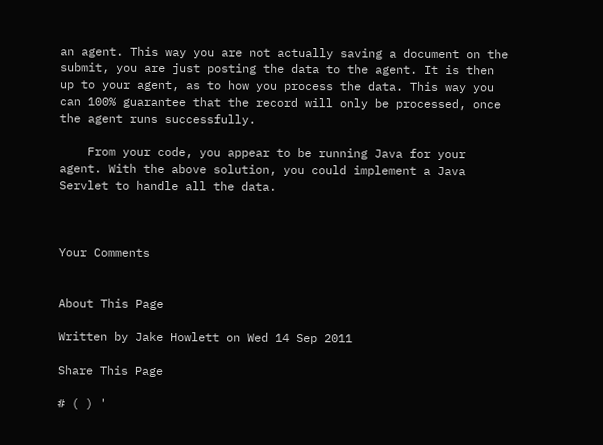an agent. This way you are not actually saving a document on the submit, you are just posting the data to the agent. It is then up to your agent, as to how you process the data. This way you can 100% guarantee that the record will only be processed, once the agent runs successfully.

    From your code, you appear to be running Java for your agent. With the above solution, you could implement a Java Servlet to handle all the data.



Your Comments


About This Page

Written by Jake Howlett on Wed 14 Sep 2011

Share This Page

# ( ) '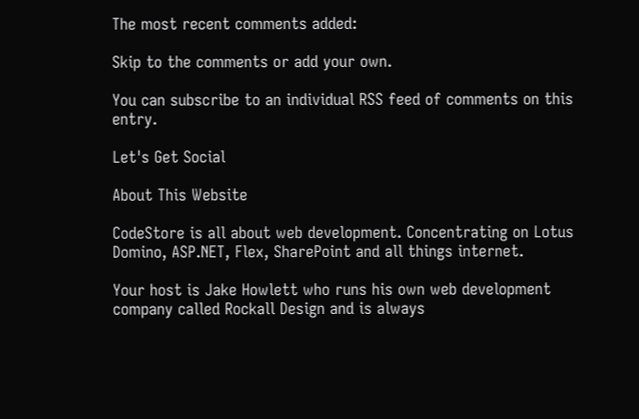The most recent comments added:

Skip to the comments or add your own.

You can subscribe to an individual RSS feed of comments on this entry.

Let's Get Social

About This Website

CodeStore is all about web development. Concentrating on Lotus Domino, ASP.NET, Flex, SharePoint and all things internet.

Your host is Jake Howlett who runs his own web development company called Rockall Design and is always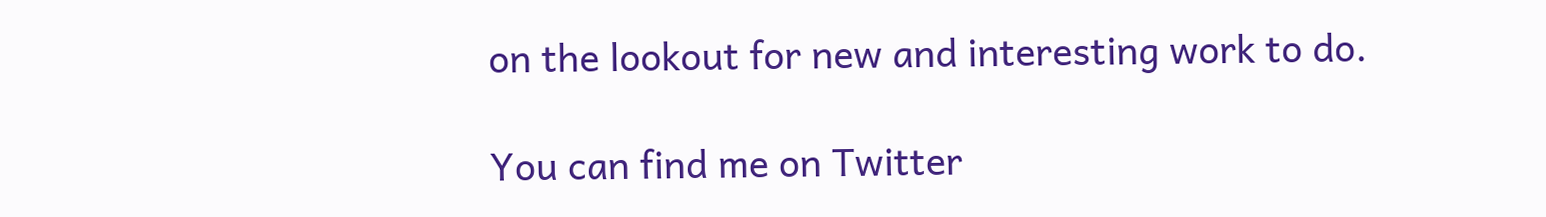on the lookout for new and interesting work to do.

You can find me on Twitter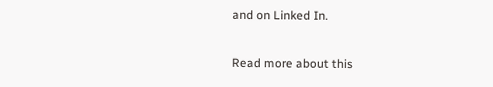and on Linked In.

Read more about this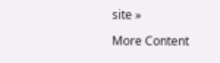site »

More Content